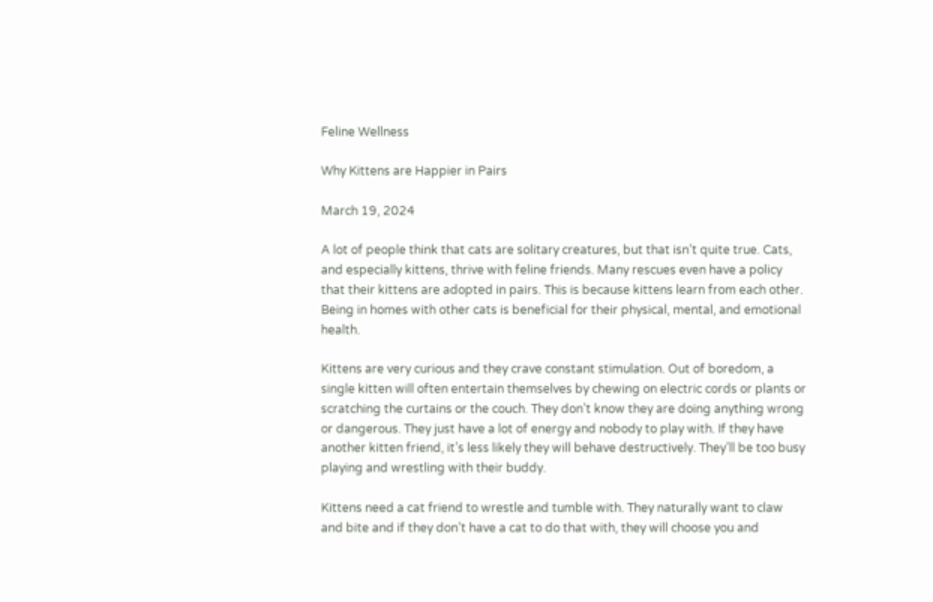Feline Wellness

Why Kittens are Happier in Pairs

March 19, 2024

A lot of people think that cats are solitary creatures, but that isn’t quite true. Cats, and especially kittens, thrive with feline friends. Many rescues even have a policy that their kittens are adopted in pairs. This is because kittens learn from each other. Being in homes with other cats is beneficial for their physical, mental, and emotional health.

Kittens are very curious and they crave constant stimulation. Out of boredom, a single kitten will often entertain themselves by chewing on electric cords or plants or scratching the curtains or the couch. They don’t know they are doing anything wrong or dangerous. They just have a lot of energy and nobody to play with. If they have another kitten friend, it’s less likely they will behave destructively. They’ll be too busy playing and wrestling with their buddy.

Kittens need a cat friend to wrestle and tumble with. They naturally want to claw and bite and if they don’t have a cat to do that with, they will choose you and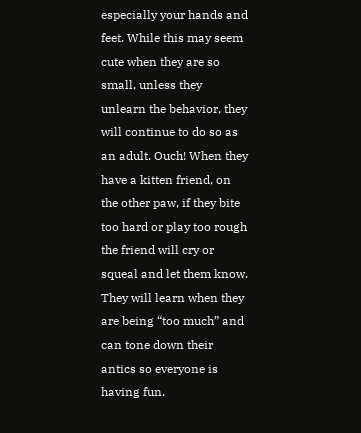especially your hands and feet. While this may seem cute when they are so small, unless they unlearn the behavior, they will continue to do so as an adult. Ouch! When they have a kitten friend, on the other paw, if they bite too hard or play too rough the friend will cry or squeal and let them know. They will learn when they are being “too much” and can tone down their antics so everyone is having fun.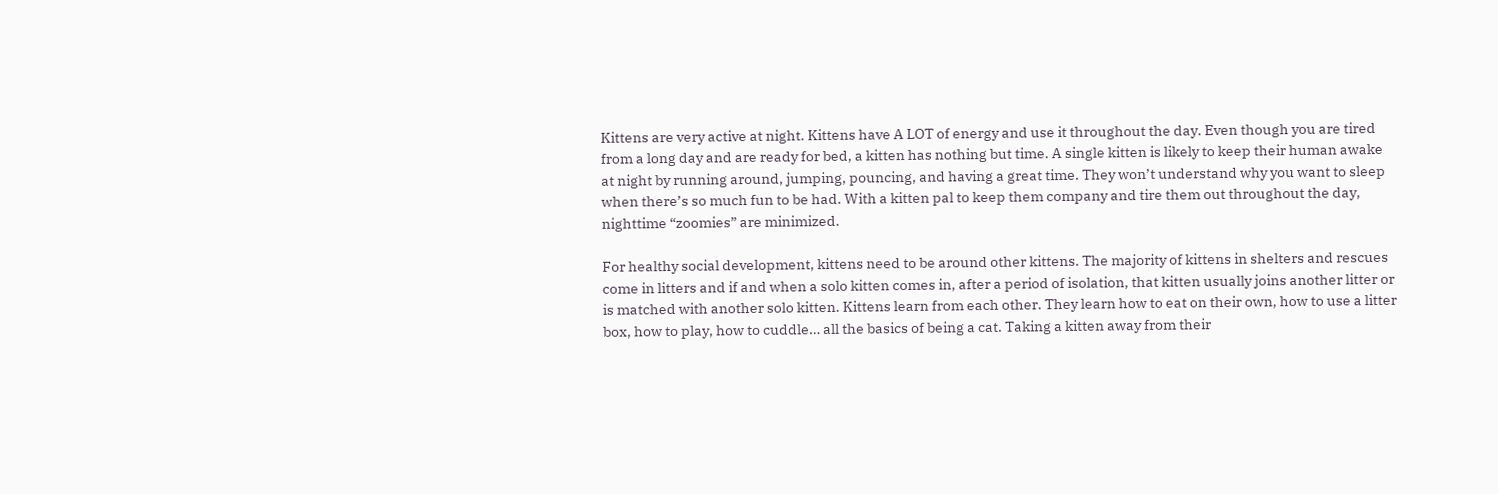Kittens are very active at night. Kittens have A LOT of energy and use it throughout the day. Even though you are tired from a long day and are ready for bed, a kitten has nothing but time. A single kitten is likely to keep their human awake at night by running around, jumping, pouncing, and having a great time. They won’t understand why you want to sleep when there’s so much fun to be had. With a kitten pal to keep them company and tire them out throughout the day, nighttime “zoomies” are minimized.

For healthy social development, kittens need to be around other kittens. The majority of kittens in shelters and rescues come in litters and if and when a solo kitten comes in, after a period of isolation, that kitten usually joins another litter or is matched with another solo kitten. Kittens learn from each other. They learn how to eat on their own, how to use a litter box, how to play, how to cuddle… all the basics of being a cat. Taking a kitten away from their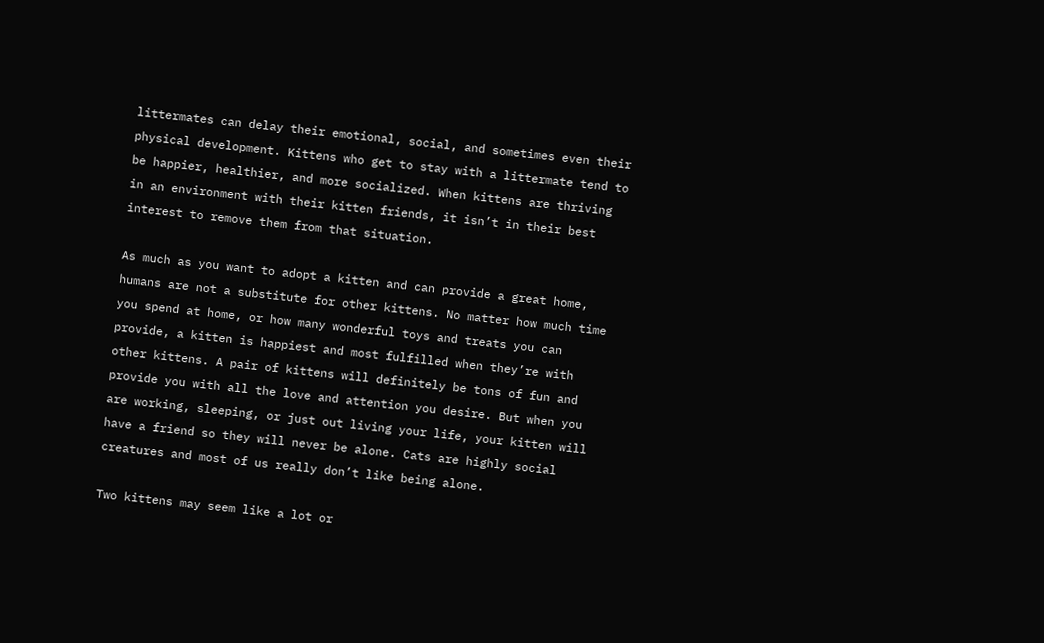littermates can delay their emotional, social, and sometimes even their physical development. Kittens who get to stay with a littermate tend to be happier, healthier, and more socialized. When kittens are thriving in an environment with their kitten friends, it isn’t in their best interest to remove them from that situation.

As much as you want to adopt a kitten and can provide a great home, humans are not a substitute for other kittens. No matter how much time you spend at home, or how many wonderful toys and treats you can provide, a kitten is happiest and most fulfilled when they’re with other kittens. A pair of kittens will definitely be tons of fun and provide you with all the love and attention you desire. But when you are working, sleeping, or just out living your life, your kitten will have a friend so they will never be alone. Cats are highly social creatures and most of us really don’t like being alone.

Two kittens may seem like a lot or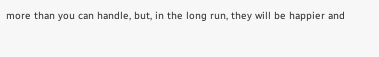more than you can handle, but, in the long run, they will be happier and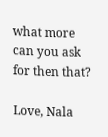what more can you ask for then that?

Love, Nala